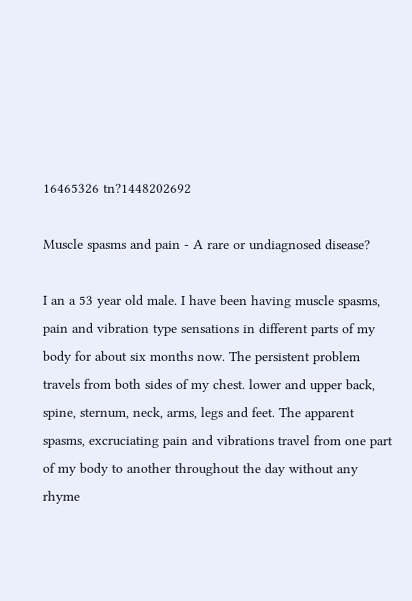16465326 tn?1448202692

Muscle spasms and pain - A rare or undiagnosed disease?

I an a 53 year old male. I have been having muscle spasms, pain and vibration type sensations in different parts of my body for about six months now. The persistent problem travels from both sides of my chest. lower and upper back, spine, sternum, neck, arms, legs and feet. The apparent spasms, excruciating pain and vibrations travel from one part of my body to another throughout the day without any rhyme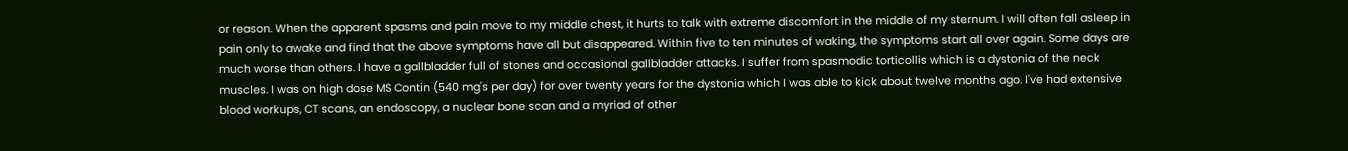or reason. When the apparent spasms and pain move to my middle chest, it hurts to talk with extreme discomfort in the middle of my sternum. I will often fall asleep in pain only to awake and find that the above symptoms have all but disappeared. Within five to ten minutes of waking, the symptoms start all over again. Some days are much worse than others. I have a gallbladder full of stones and occasional gallbladder attacks. I suffer from spasmodic torticollis which is a dystonia of the neck muscles. I was on high dose MS Contin (540 mg's per day) for over twenty years for the dystonia which I was able to kick about twelve months ago. I've had extensive blood workups, CT scans, an endoscopy, a nuclear bone scan and a myriad of other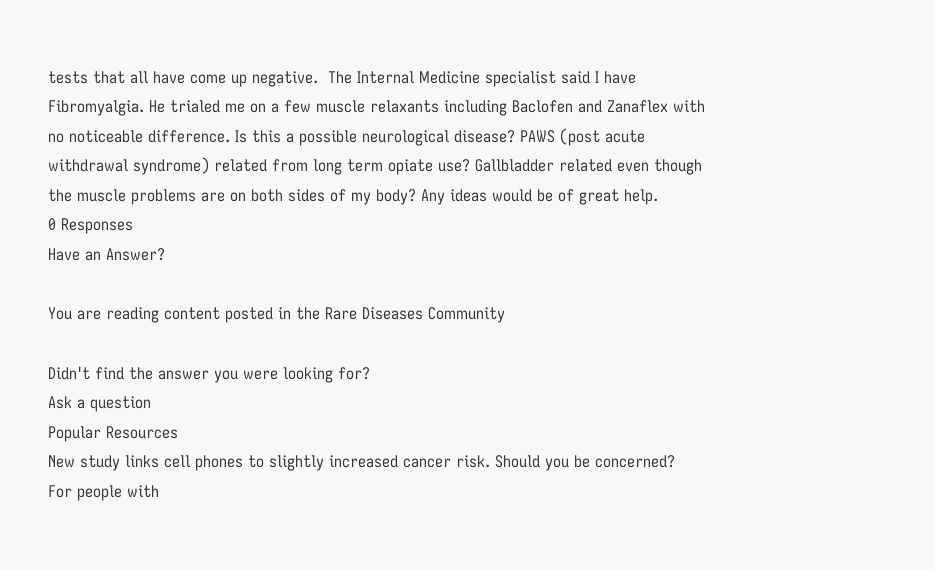tests that all have come up negative.  The Internal Medicine specialist said I have Fibromyalgia. He trialed me on a few muscle relaxants including Baclofen and Zanaflex with no noticeable difference. Is this a possible neurological disease? PAWS (post acute withdrawal syndrome) related from long term opiate use? Gallbladder related even though the muscle problems are on both sides of my body? Any ideas would be of great help.
0 Responses
Have an Answer?

You are reading content posted in the Rare Diseases Community

Didn't find the answer you were looking for?
Ask a question
Popular Resources
New study links cell phones to slightly increased cancer risk. Should you be concerned?
For people with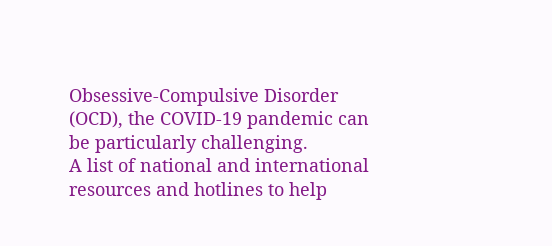Obsessive-Compulsive Disorder (OCD), the COVID-19 pandemic can be particularly challenging.
A list of national and international resources and hotlines to help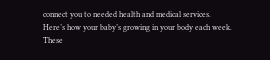connect you to needed health and medical services.
Here’s how your baby’s growing in your body each week.
These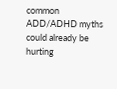common ADD/ADHD myths could already be hurting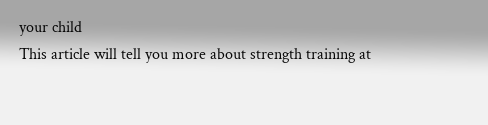your child
This article will tell you more about strength training at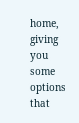home, giving you some options that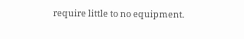require little to no equipment.